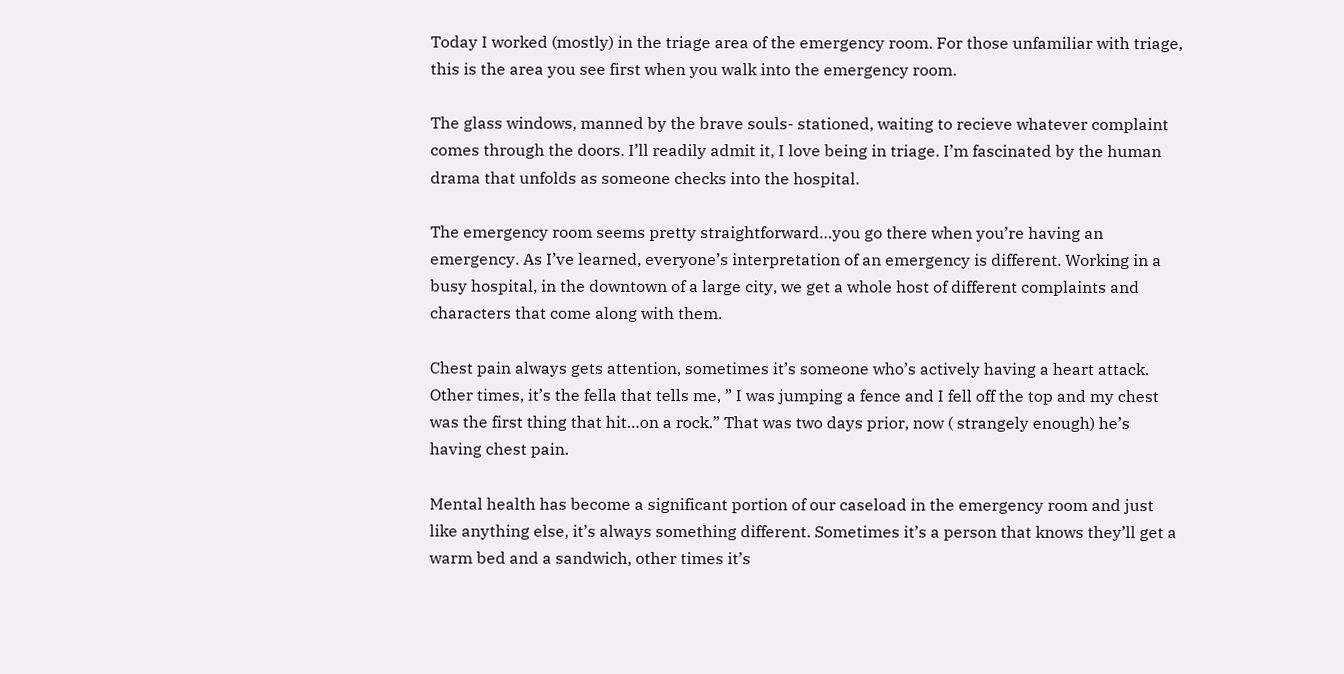Today I worked (mostly) in the triage area of the emergency room. For those unfamiliar with triage, this is the area you see first when you walk into the emergency room.

The glass windows, manned by the brave souls- stationed, waiting to recieve whatever complaint comes through the doors. I’ll readily admit it, I love being in triage. I’m fascinated by the human drama that unfolds as someone checks into the hospital.

The emergency room seems pretty straightforward…you go there when you’re having an emergency. As I’ve learned, everyone’s interpretation of an emergency is different. Working in a busy hospital, in the downtown of a large city, we get a whole host of different complaints and characters that come along with them.

Chest pain always gets attention, sometimes it’s someone who’s actively having a heart attack. Other times, it’s the fella that tells me, ” I was jumping a fence and I fell off the top and my chest was the first thing that hit…on a rock.” That was two days prior, now ( strangely enough) he’s having chest pain.

Mental health has become a significant portion of our caseload in the emergency room and just like anything else, it’s always something different. Sometimes it’s a person that knows they’ll get a warm bed and a sandwich, other times it’s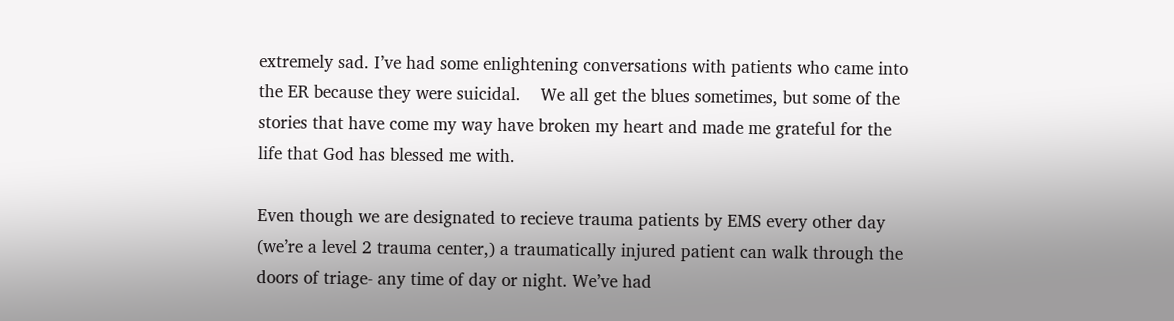extremely sad. I’ve had some enlightening conversations with patients who came into the ER because they were suicidal.    We all get the blues sometimes, but some of the stories that have come my way have broken my heart and made me grateful for the life that God has blessed me with.

Even though we are designated to recieve trauma patients by EMS every other day (we’re a level 2 trauma center,) a traumatically injured patient can walk through the doors of triage- any time of day or night. We’ve had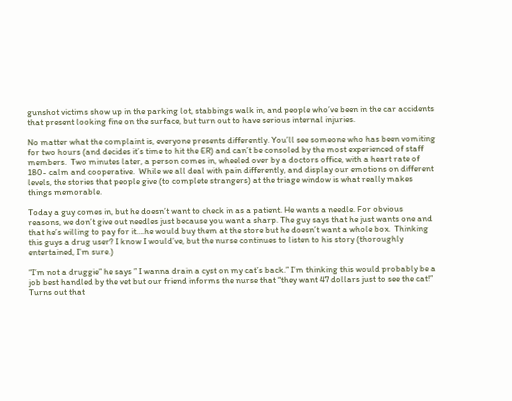gunshot victims show up in the parking lot, stabbings walk in, and people who’ve been in the car accidents that present looking fine on the surface, but turn out to have serious internal injuries.

No matter what the complaint is, everyone presents differently. You’ll see someone who has been vomiting for two hours (and decides it’s time to hit the ER) and can’t be consoled by the most experienced of staff members.  Two minutes later, a person comes in, wheeled over by a doctors office, with a heart rate of 180- calm and cooperative.  While we all deal with pain differently, and display our emotions on different levels, the stories that people give (to complete strangers) at the triage window is what really makes things memorable.

Today a guy comes in, but he doesn’t want to check in as a patient. He wants a needle. For obvious reasons, we don’t give out needles just because you want a sharp. The guy says that he just wants one and that he’s willing to pay for it….he would buy them at the store but he doesn’t want a whole box.  Thinking this guys a drug user? I know I would’ve, but the nurse continues to listen to his story (thoroughly entertained, I’m sure.)

“I’m not a druggie” he says ” I wanna drain a cyst on my cat’s back.” I’m thinking this would probably be a job best handled by the vet but our friend informs the nurse that “they want 47 dollars just to see the cat!”  Turns out that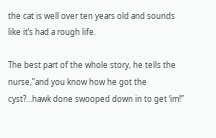the cat is well over ten years old and sounds like it’s had a rough life.

The best part of the whole story, he tells the nurse,”and you know how he got the cyst?…hawk done swooped down in to get ‘im!”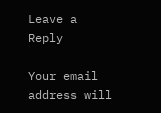Leave a Reply

Your email address will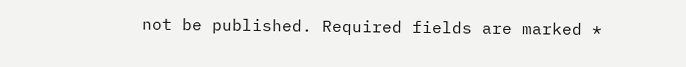not be published. Required fields are marked *